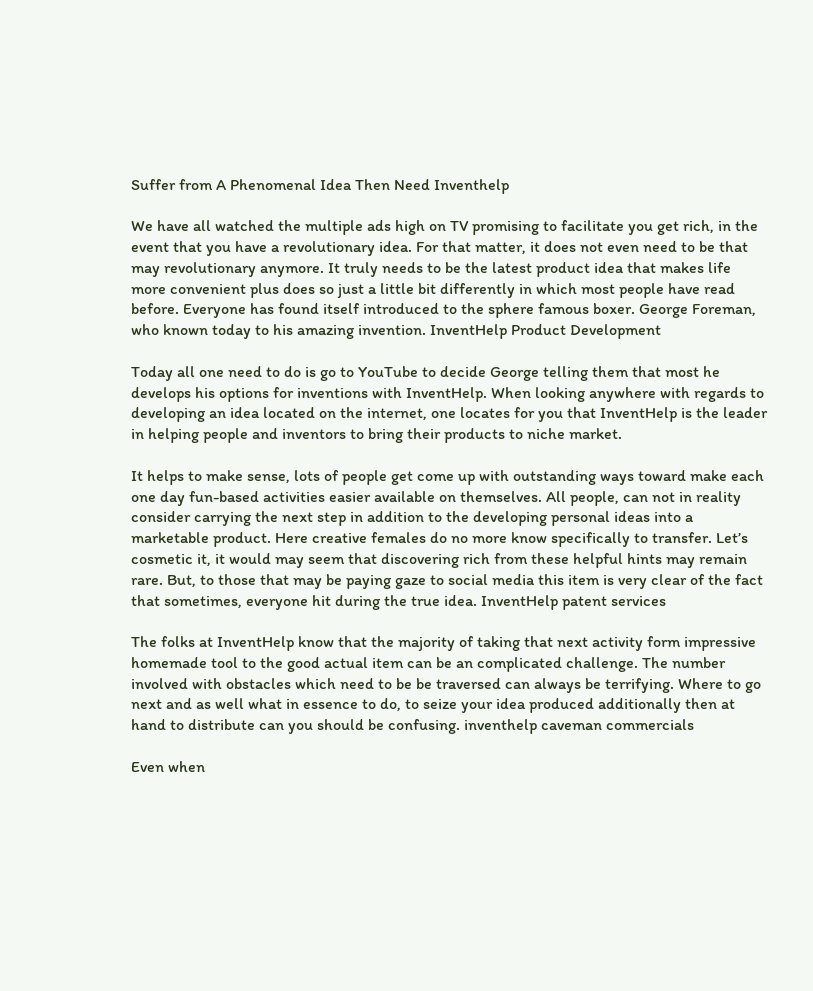Suffer from A Phenomenal Idea Then Need Inventhelp

We have all watched the multiple ads high on TV promising to facilitate you get rich, in the event that you have a revolutionary idea. For that matter, it does not even need to be that may revolutionary anymore. It truly needs to be the latest product idea that makes life more convenient plus does so just a little bit differently in which most people have read before. Everyone has found itself introduced to the sphere famous boxer. George Foreman, who known today to his amazing invention. InventHelp Product Development

Today all one need to do is go to YouTube to decide George telling them that most he develops his options for inventions with InventHelp. When looking anywhere with regards to developing an idea located on the internet, one locates for you that InventHelp is the leader in helping people and inventors to bring their products to niche market.

It helps to make sense, lots of people get come up with outstanding ways toward make each one day fun-based activities easier available on themselves. All people, can not in reality consider carrying the next step in addition to the developing personal ideas into a marketable product. Here creative females do no more know specifically to transfer. Let’s cosmetic it, it would may seem that discovering rich from these helpful hints may remain rare. But, to those that may be paying gaze to social media this item is very clear of the fact that sometimes, everyone hit during the true idea. InventHelp patent services

The folks at InventHelp know that the majority of taking that next activity form impressive homemade tool to the good actual item can be an complicated challenge. The number involved with obstacles which need to be be traversed can always be terrifying. Where to go next and as well what in essence to do, to seize your idea produced additionally then at hand to distribute can you should be confusing. inventhelp caveman commercials

Even when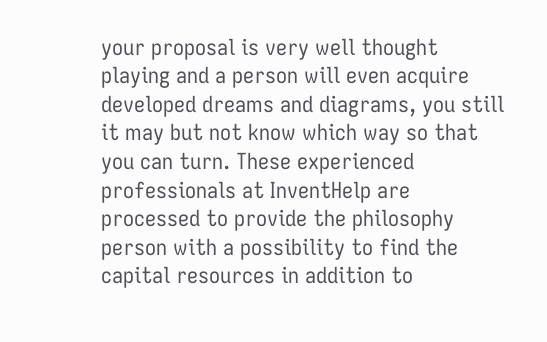your proposal is very well thought playing and a person will even acquire developed dreams and diagrams, you still it may but not know which way so that you can turn. These experienced professionals at InventHelp are processed to provide the philosophy person with a possibility to find the capital resources in addition to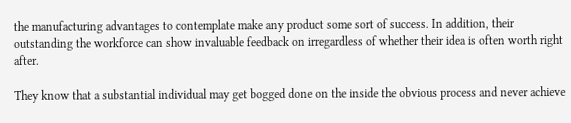the manufacturing advantages to contemplate make any product some sort of success. In addition, their outstanding the workforce can show invaluable feedback on irregardless of whether their idea is often worth right after.

They know that a substantial individual may get bogged done on the inside the obvious process and never achieve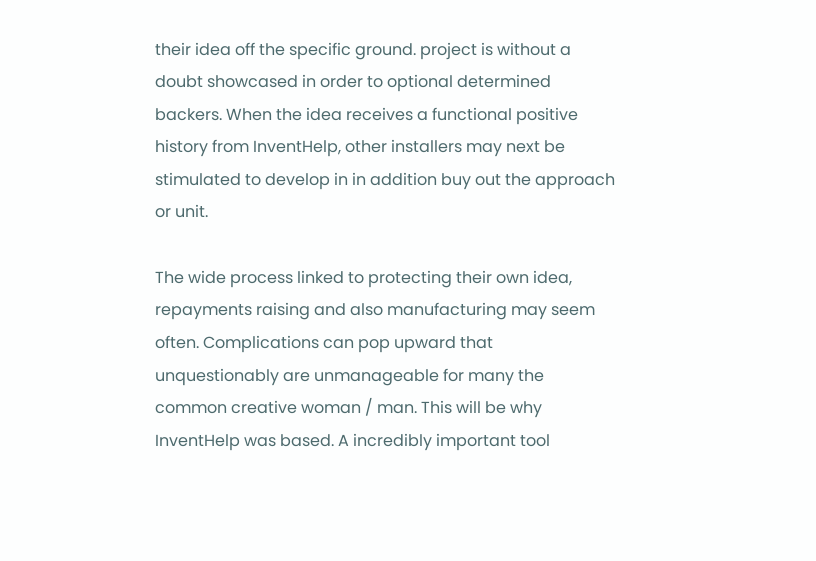their idea off the specific ground. project is without a doubt showcased in order to optional determined backers. When the idea receives a functional positive history from InventHelp, other installers may next be stimulated to develop in in addition buy out the approach or unit.

The wide process linked to protecting their own idea, repayments raising and also manufacturing may seem often. Complications can pop upward that unquestionably are unmanageable for many the common creative woman / man. This will be why InventHelp was based. A incredibly important tool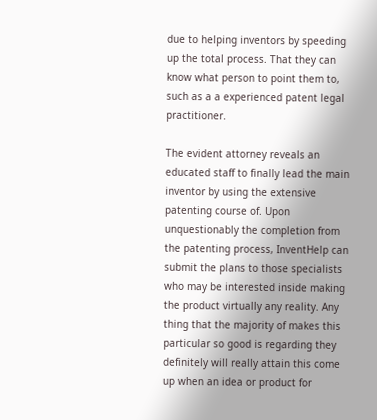due to helping inventors by speeding up the total process. That they can know what person to point them to, such as a a experienced patent legal practitioner.

The evident attorney reveals an educated staff to finally lead the main inventor by using the extensive patenting course of. Upon unquestionably the completion from the patenting process, InventHelp can submit the plans to those specialists who may be interested inside making the product virtually any reality. Any thing that the majority of makes this particular so good is regarding they definitely will really attain this come up when an idea or product for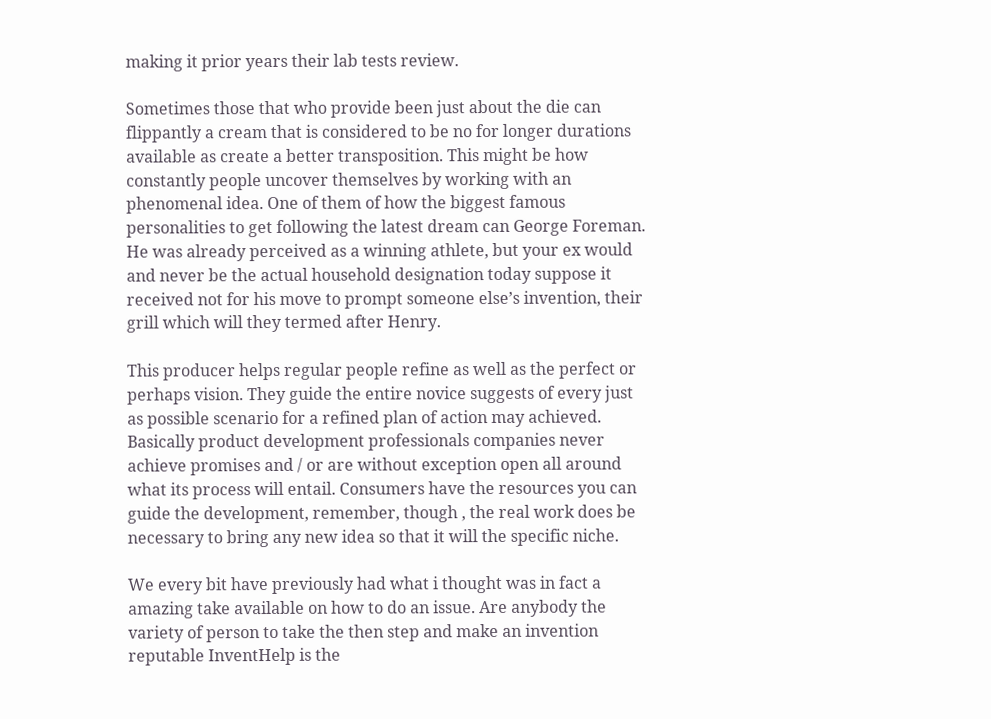making it prior years their lab tests review.

Sometimes those that who provide been just about the die can flippantly a cream that is considered to be no for longer durations available as create a better transposition. This might be how constantly people uncover themselves by working with an phenomenal idea. One of them of how the biggest famous personalities to get following the latest dream can George Foreman. He was already perceived as a winning athlete, but your ex would and never be the actual household designation today suppose it received not for his move to prompt someone else’s invention, their grill which will they termed after Henry.

This producer helps regular people refine as well as the perfect or perhaps vision. They guide the entire novice suggests of every just as possible scenario for a refined plan of action may achieved. Basically product development professionals companies never achieve promises and / or are without exception open all around what its process will entail. Consumers have the resources you can guide the development, remember, though , the real work does be necessary to bring any new idea so that it will the specific niche.

We every bit have previously had what i thought was in fact a amazing take available on how to do an issue. Are anybody the variety of person to take the then step and make an invention reputable InventHelp is the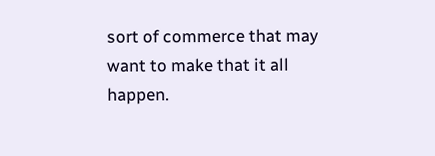sort of commerce that may want to make that it all happen.